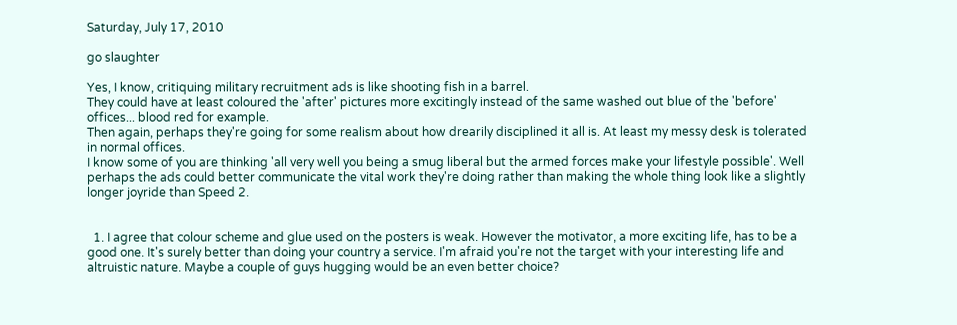Saturday, July 17, 2010

go slaughter

Yes, I know, critiquing military recruitment ads is like shooting fish in a barrel.
They could have at least coloured the 'after' pictures more excitingly instead of the same washed out blue of the 'before' offices... blood red for example.
Then again, perhaps they're going for some realism about how drearily disciplined it all is. At least my messy desk is tolerated in normal offices.
I know some of you are thinking 'all very well you being a smug liberal but the armed forces make your lifestyle possible'. Well perhaps the ads could better communicate the vital work they're doing rather than making the whole thing look like a slightly longer joyride than Speed 2.


  1. I agree that colour scheme and glue used on the posters is weak. However the motivator, a more exciting life, has to be a good one. It's surely better than doing your country a service. I'm afraid you're not the target with your interesting life and altruistic nature. Maybe a couple of guys hugging would be an even better choice?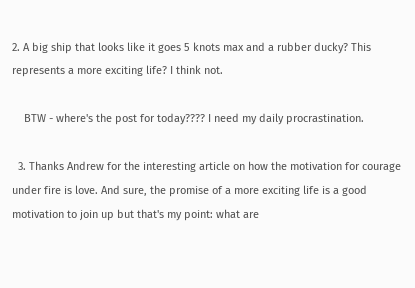2. A big ship that looks like it goes 5 knots max and a rubber ducky? This represents a more exciting life? I think not.

    BTW - where's the post for today???? I need my daily procrastination.

  3. Thanks Andrew for the interesting article on how the motivation for courage under fire is love. And sure, the promise of a more exciting life is a good motivation to join up but that's my point: what are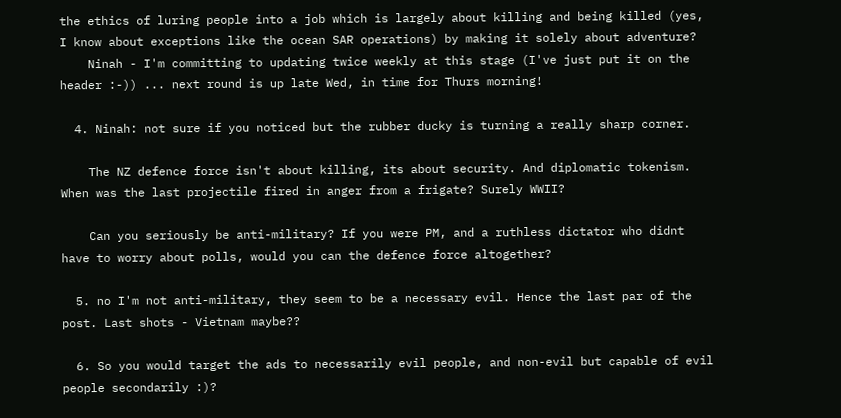the ethics of luring people into a job which is largely about killing and being killed (yes, I know about exceptions like the ocean SAR operations) by making it solely about adventure?
    Ninah - I'm committing to updating twice weekly at this stage (I've just put it on the header :-)) ... next round is up late Wed, in time for Thurs morning!

  4. Ninah: not sure if you noticed but the rubber ducky is turning a really sharp corner.

    The NZ defence force isn't about killing, its about security. And diplomatic tokenism. When was the last projectile fired in anger from a frigate? Surely WWII?

    Can you seriously be anti-military? If you were PM, and a ruthless dictator who didnt have to worry about polls, would you can the defence force altogether?

  5. no I'm not anti-military, they seem to be a necessary evil. Hence the last par of the post. Last shots - Vietnam maybe??

  6. So you would target the ads to necessarily evil people, and non-evil but capable of evil people secondarily :)?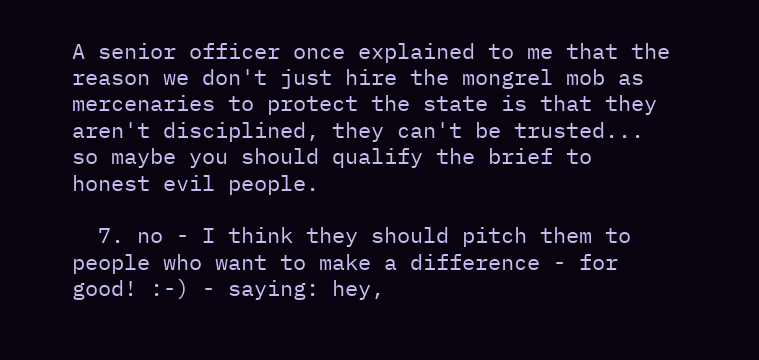A senior officer once explained to me that the reason we don't just hire the mongrel mob as mercenaries to protect the state is that they aren't disciplined, they can't be trusted... so maybe you should qualify the brief to honest evil people.

  7. no - I think they should pitch them to people who want to make a difference - for good! :-) - saying: hey,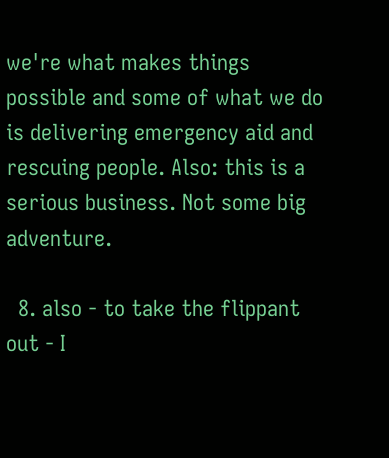we're what makes things possible and some of what we do is delivering emergency aid and rescuing people. Also: this is a serious business. Not some big adventure.

  8. also - to take the flippant out - I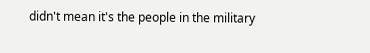didn't mean it's the people in the military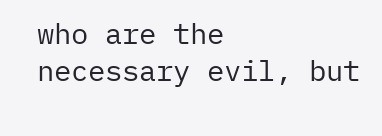who are the necessary evil, but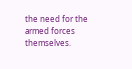the need for the armed forces themselves.